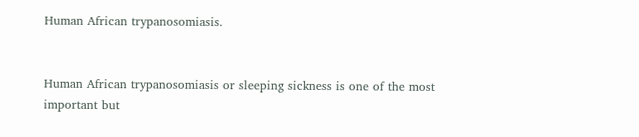Human African trypanosomiasis.


Human African trypanosomiasis or sleeping sickness is one of the most important but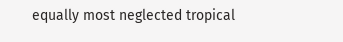equally most neglected tropical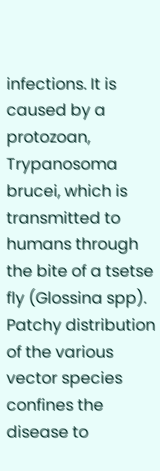infections. It is caused by a protozoan, Trypanosoma brucei, which is transmitted to humans through the bite of a tsetse fly (Glossina spp). Patchy distribution of the various vector species confines the disease to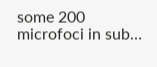some 200 microfoci in sub…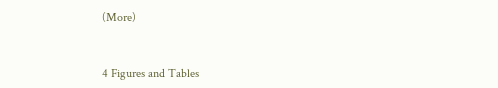(More)


4 Figures and Tables